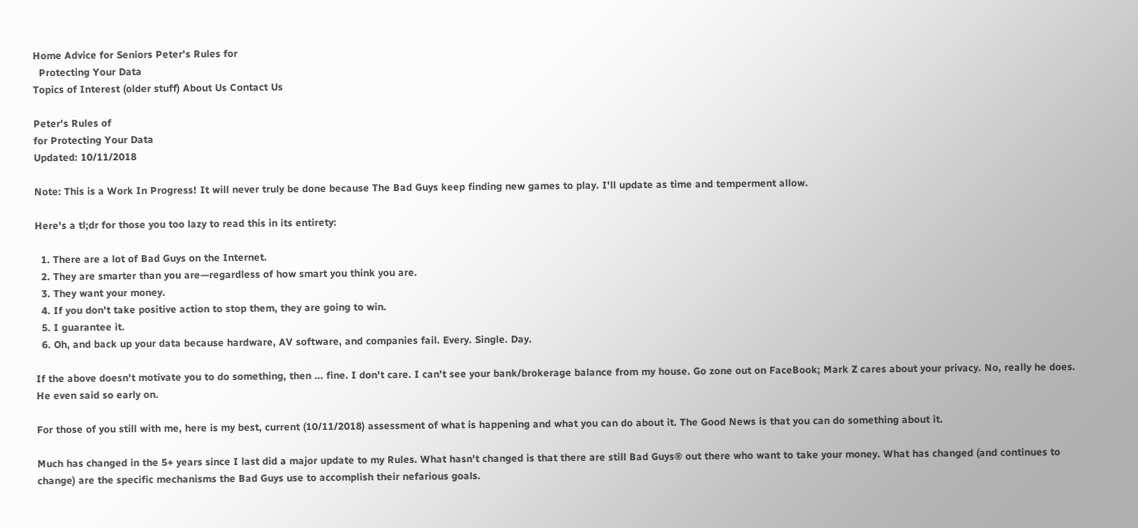Home Advice for Seniors Peter's Rules for
  Protecting Your Data
Topics of Interest (older stuff) About Us Contact Us

Peter's Rules of
for Protecting Your Data
Updated: 10/11/2018

Note: This is a Work In Progress! It will never truly be done because The Bad Guys keep finding new games to play. I'll update as time and temperment allow.

Here's a tl;dr for those you too lazy to read this in its entirety:

  1. There are a lot of Bad Guys on the Internet.
  2. They are smarter than you are—regardless of how smart you think you are.
  3. They want your money.
  4. If you don't take positive action to stop them, they are going to win.
  5. I guarantee it.
  6. Oh, and back up your data because hardware, AV software, and companies fail. Every. Single. Day.

If the above doesn't motivate you to do something, then ... fine. I don't care. I can't see your bank/brokerage balance from my house. Go zone out on FaceBook; Mark Z cares about your privacy. No, really he does. He even said so early on.

For those of you still with me, here is my best, current (10/11/2018) assessment of what is happening and what you can do about it. The Good News is that you can do something about it.

Much has changed in the 5+ years since I last did a major update to my Rules. What hasn't changed is that there are still Bad Guys® out there who want to take your money. What has changed (and continues to change) are the specific mechanisms the Bad Guys use to accomplish their nefarious goals.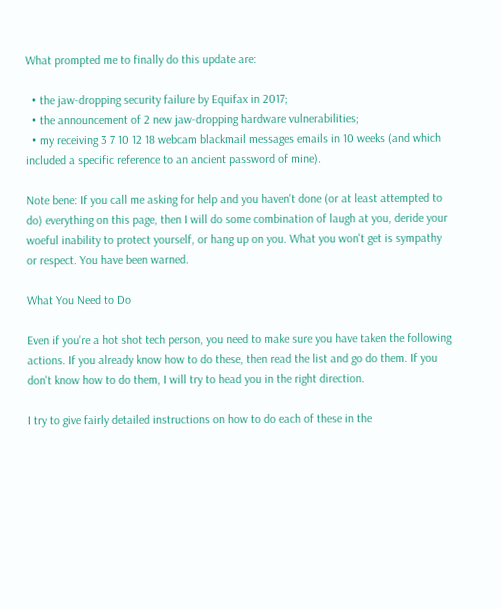What prompted me to finally do this update are:

  • the jaw-dropping security failure by Equifax in 2017;
  • the announcement of 2 new jaw-dropping hardware vulnerabilities;
  • my receiving 3 7 10 12 18 webcam blackmail messages emails in 10 weeks (and which included a specific reference to an ancient password of mine).

Note bene: If you call me asking for help and you haven't done (or at least attempted to do) everything on this page, then I will do some combination of laugh at you, deride your woeful inability to protect yourself, or hang up on you. What you won't get is sympathy or respect. You have been warned.

What You Need to Do

Even if you're a hot shot tech person, you need to make sure you have taken the following actions. If you already know how to do these, then read the list and go do them. If you don't know how to do them, I will try to head you in the right direction.

I try to give fairly detailed instructions on how to do each of these in the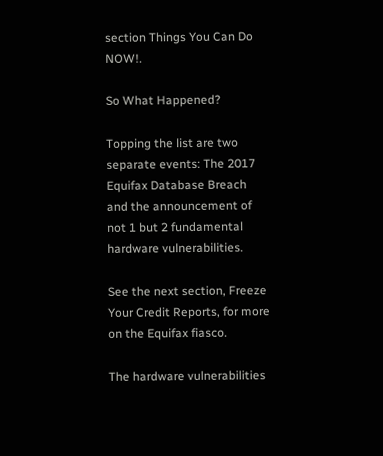section Things You Can Do NOW!.

So What Happened?

Topping the list are two separate events: The 2017 Equifax Database Breach and the announcement of not 1 but 2 fundamental hardware vulnerabilities.

See the next section, Freeze Your Credit Reports, for more on the Equifax fiasco.

The hardware vulnerabilities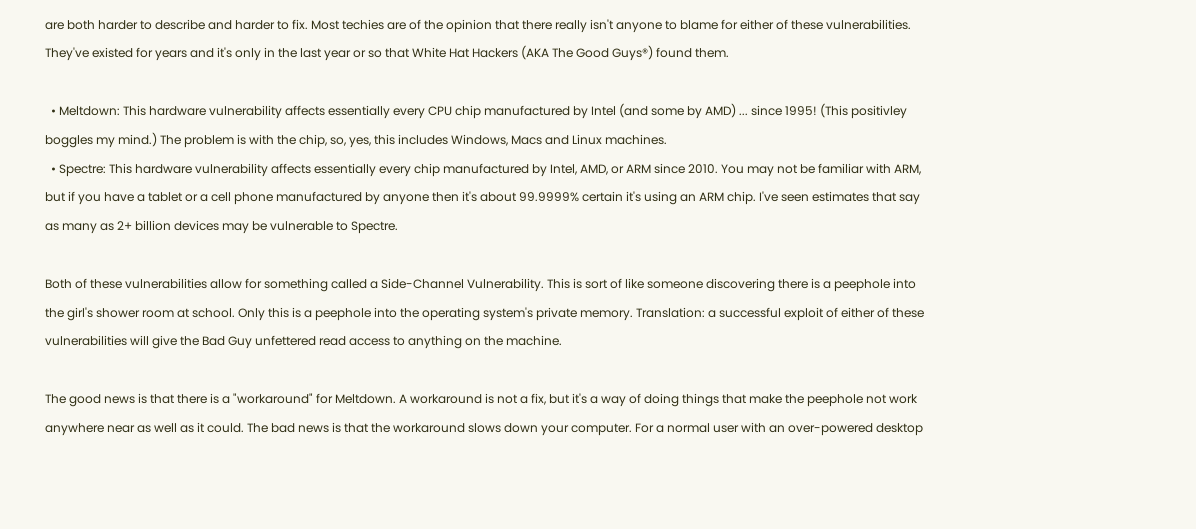are both harder to describe and harder to fix. Most techies are of the opinion that there really isn't anyone to blame for either of these vulnerabilities. They've existed for years and it's only in the last year or so that White Hat Hackers (AKA The Good Guys®) found them.

  • Meltdown: This hardware vulnerability affects essentially every CPU chip manufactured by Intel (and some by AMD) ... since 1995! (This positivley boggles my mind.) The problem is with the chip, so, yes, this includes Windows, Macs and Linux machines.
  • Spectre: This hardware vulnerability affects essentially every chip manufactured by Intel, AMD, or ARM since 2010. You may not be familiar with ARM, but if you have a tablet or a cell phone manufactured by anyone then it's about 99.9999% certain it's using an ARM chip. I've seen estimates that say as many as 2+ billion devices may be vulnerable to Spectre.

Both of these vulnerabilities allow for something called a Side-Channel Vulnerability. This is sort of like someone discovering there is a peephole into the girl's shower room at school. Only this is a peephole into the operating system's private memory. Translation: a successful exploit of either of these vulnerabilities will give the Bad Guy unfettered read access to anything on the machine.

The good news is that there is a "workaround" for Meltdown. A workaround is not a fix, but it's a way of doing things that make the peephole not work anywhere near as well as it could. The bad news is that the workaround slows down your computer. For a normal user with an over-powered desktop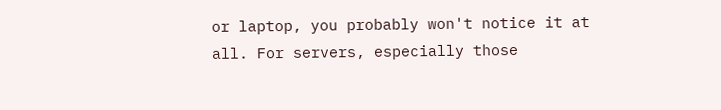or laptop, you probably won't notice it at all. For servers, especially those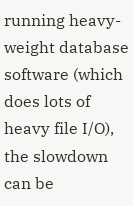running heavy-weight database software (which does lots of heavy file I/O), the slowdown can be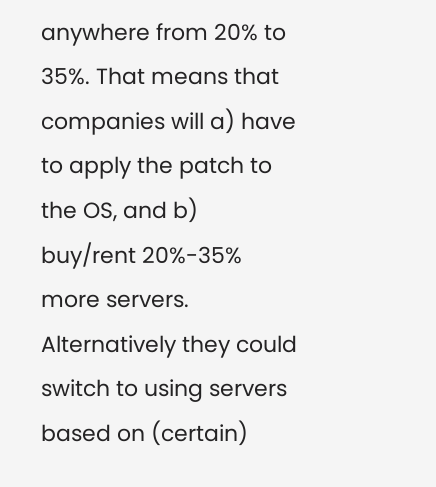anywhere from 20% to 35%. That means that companies will a) have to apply the patch to the OS, and b) buy/rent 20%-35% more servers. Alternatively they could switch to using servers based on (certain)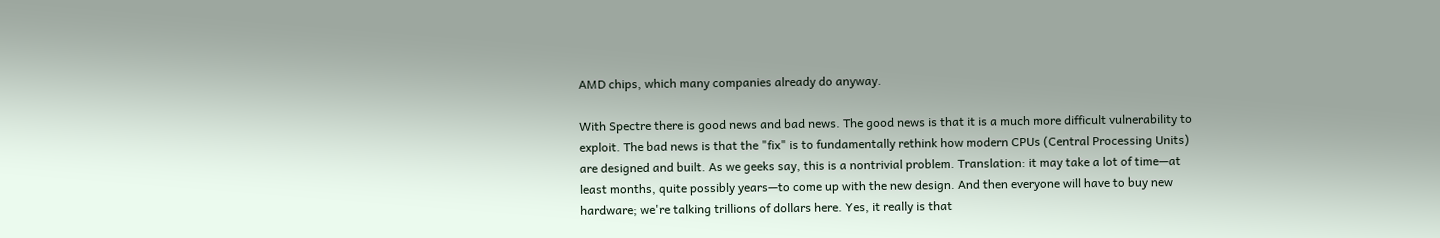AMD chips, which many companies already do anyway.

With Spectre there is good news and bad news. The good news is that it is a much more difficult vulnerability to exploit. The bad news is that the "fix" is to fundamentally rethink how modern CPUs (Central Processing Units) are designed and built. As we geeks say, this is a nontrivial problem. Translation: it may take a lot of time—at least months, quite possibly years—to come up with the new design. And then everyone will have to buy new hardware; we're talking trillions of dollars here. Yes, it really is that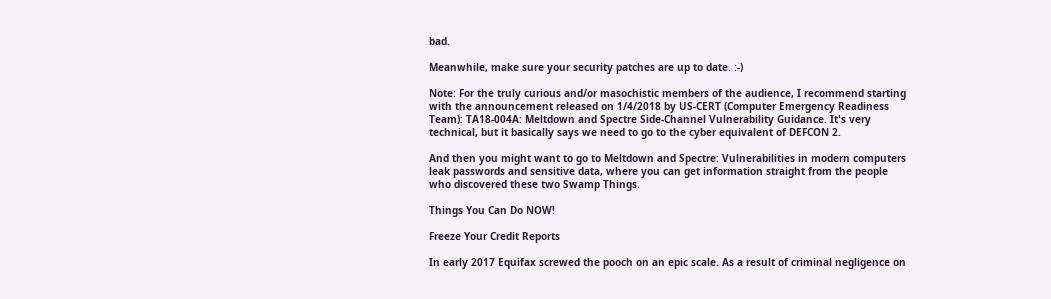bad.

Meanwhile, make sure your security patches are up to date. :-)

Note: For the truly curious and/or masochistic members of the audience, I recommend starting with the announcement released on 1/4/2018 by US-CERT (Computer Emergency Readiness Team): TA18-004A: Meltdown and Spectre Side-Channel Vulnerability Guidance. It's very technical, but it basically says we need to go to the cyber equivalent of DEFCON 2.

And then you might want to go to Meltdown and Spectre: Vulnerabilities in modern computers leak passwords and sensitive data, where you can get information straight from the people who discovered these two Swamp Things.

Things You Can Do NOW!

Freeze Your Credit Reports

In early 2017 Equifax screwed the pooch on an epic scale. As a result of criminal negligence on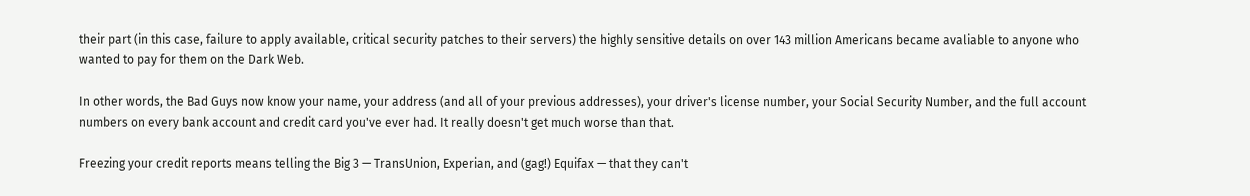their part (in this case, failure to apply available, critical security patches to their servers) the highly sensitive details on over 143 million Americans became avaliable to anyone who wanted to pay for them on the Dark Web.

In other words, the Bad Guys now know your name, your address (and all of your previous addresses), your driver's license number, your Social Security Number, and the full account numbers on every bank account and credit card you've ever had. It really doesn't get much worse than that.

Freezing your credit reports means telling the Big 3 — TransUnion, Experian, and (gag!) Equifax — that they can't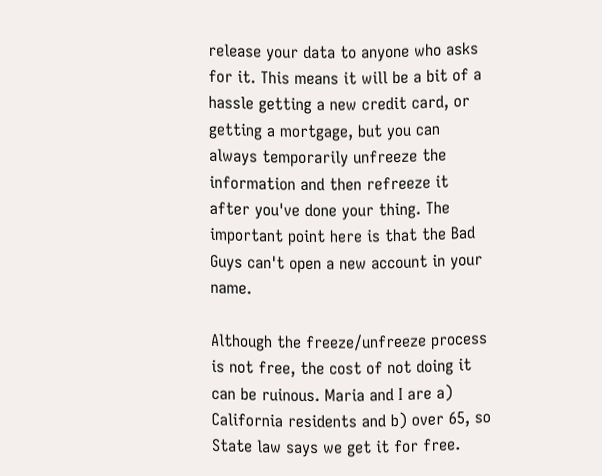release your data to anyone who asks for it. This means it will be a bit of a hassle getting a new credit card, or getting a mortgage, but you can always temporarily unfreeze the information and then refreeze it after you've done your thing. The important point here is that the Bad Guys can't open a new account in your name.

Although the freeze/unfreeze process is not free, the cost of not doing it can be ruinous. Maria and I are a) California residents and b) over 65, so State law says we get it for free.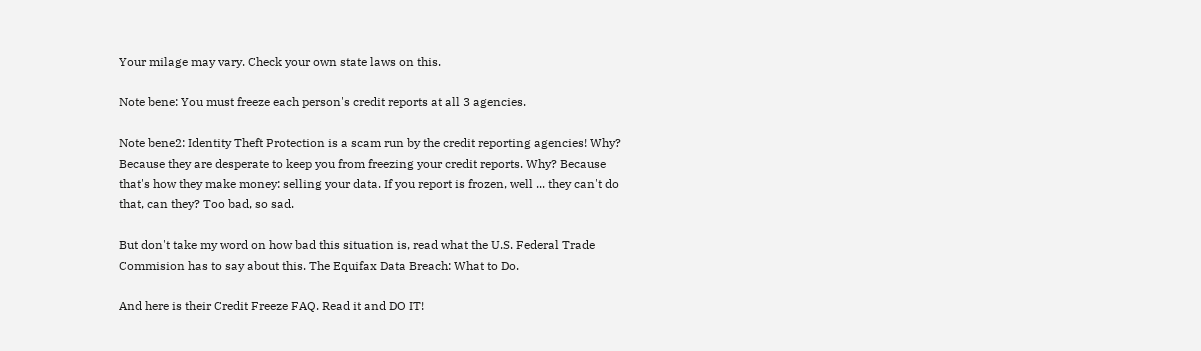Your milage may vary. Check your own state laws on this.

Note bene: You must freeze each person's credit reports at all 3 agencies.

Note bene2: Identity Theft Protection is a scam run by the credit reporting agencies! Why? Because they are desperate to keep you from freezing your credit reports. Why? Because that's how they make money: selling your data. If you report is frozen, well ... they can't do that, can they? Too bad, so sad.

But don't take my word on how bad this situation is, read what the U.S. Federal Trade Commision has to say about this. The Equifax Data Breach: What to Do.

And here is their Credit Freeze FAQ. Read it and DO IT!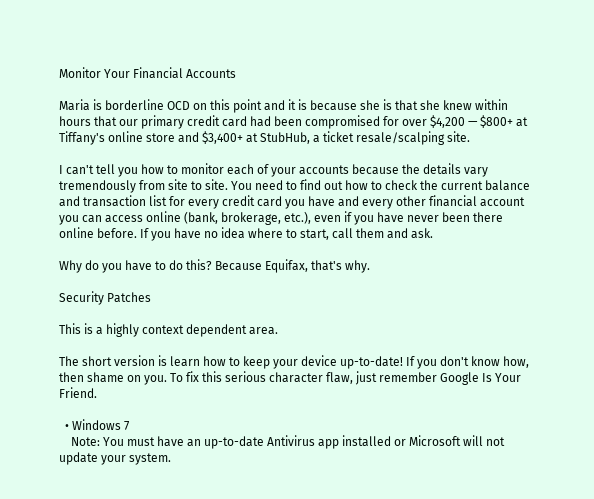Monitor Your Financial Accounts

Maria is borderline OCD on this point and it is because she is that she knew within hours that our primary credit card had been compromised for over $4,200 — $800+ at Tiffany's online store and $3,400+ at StubHub, a ticket resale/scalping site.

I can't tell you how to monitor each of your accounts because the details vary tremendously from site to site. You need to find out how to check the current balance and transaction list for every credit card you have and every other financial account you can access online (bank, brokerage, etc.), even if you have never been there online before. If you have no idea where to start, call them and ask.

Why do you have to do this? Because Equifax, that's why.

Security Patches

This is a highly context dependent area.

The short version is learn how to keep your device up-to-date! If you don't know how, then shame on you. To fix this serious character flaw, just remember Google Is Your Friend.

  • Windows 7
    Note: You must have an up-to-date Antivirus app installed or Microsoft will not update your system.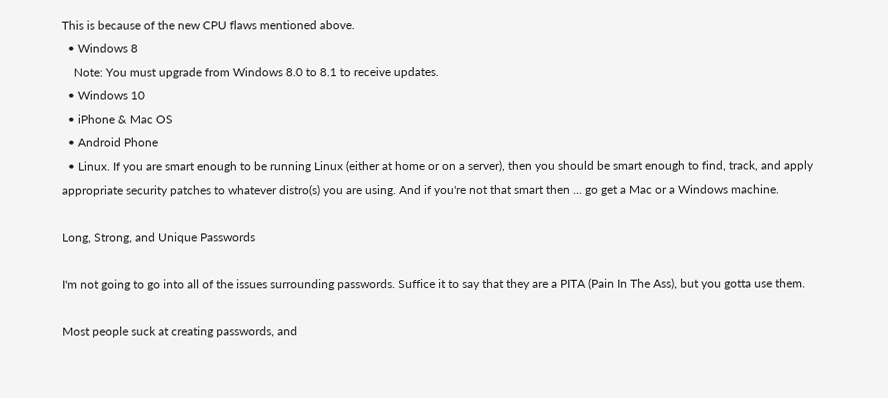This is because of the new CPU flaws mentioned above.
  • Windows 8
    Note: You must upgrade from Windows 8.0 to 8.1 to receive updates.
  • Windows 10
  • iPhone & Mac OS
  • Android Phone
  • Linux. If you are smart enough to be running Linux (either at home or on a server), then you should be smart enough to find, track, and apply appropriate security patches to whatever distro(s) you are using. And if you're not that smart then ... go get a Mac or a Windows machine.

Long, Strong, and Unique Passwords

I'm not going to go into all of the issues surrounding passwords. Suffice it to say that they are a PITA (Pain In The Ass), but you gotta use them.

Most people suck at creating passwords, and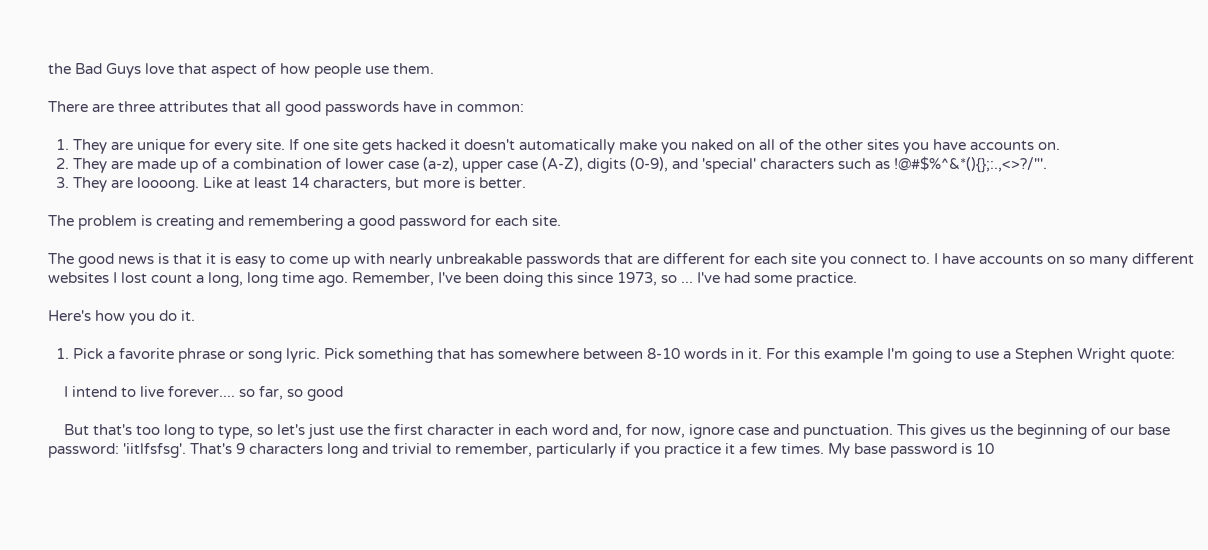the Bad Guys love that aspect of how people use them.

There are three attributes that all good passwords have in common:

  1. They are unique for every site. If one site gets hacked it doesn't automatically make you naked on all of the other sites you have accounts on.
  2. They are made up of a combination of lower case (a-z), upper case (A-Z), digits (0-9), and 'special' characters such as !@#$%^&*(){};:.,<>?/"'.
  3. They are loooong. Like at least 14 characters, but more is better.

The problem is creating and remembering a good password for each site.

The good news is that it is easy to come up with nearly unbreakable passwords that are different for each site you connect to. I have accounts on so many different websites I lost count a long, long time ago. Remember, I've been doing this since 1973, so ... I've had some practice.

Here's how you do it.

  1. Pick a favorite phrase or song lyric. Pick something that has somewhere between 8-10 words in it. For this example I'm going to use a Stephen Wright quote:

    I intend to live forever.... so far, so good

    But that's too long to type, so let's just use the first character in each word and, for now, ignore case and punctuation. This gives us the beginning of our base password: 'iitlfsfsg'. That's 9 characters long and trivial to remember, particularly if you practice it a few times. My base password is 10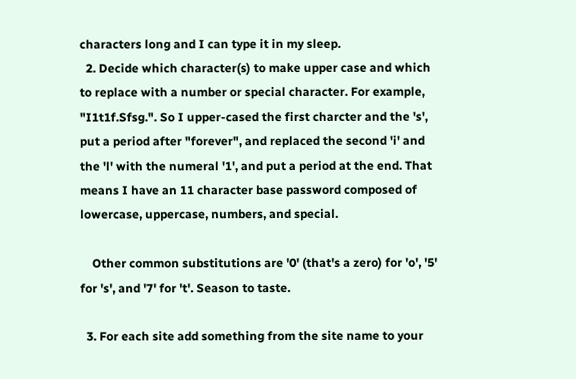characters long and I can type it in my sleep.
  2. Decide which character(s) to make upper case and which to replace with a number or special character. For example, "I1t1f.Sfsg.". So I upper-cased the first charcter and the 's', put a period after "forever", and replaced the second 'i' and the 'l' with the numeral '1', and put a period at the end. That means I have an 11 character base password composed of lowercase, uppercase, numbers, and special.

    Other common substitutions are '0' (that's a zero) for 'o', '5' for 's', and '7' for 't'. Season to taste.

  3. For each site add something from the site name to your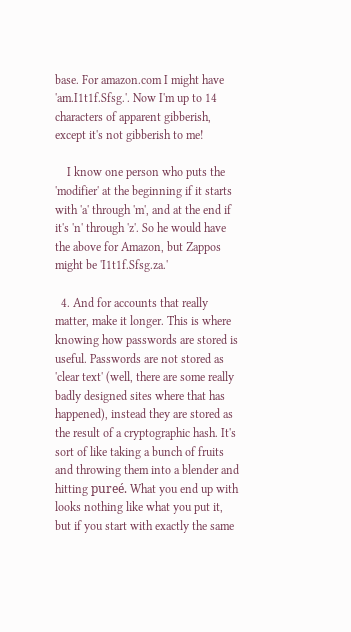base. For amazon.com I might have 'am.I1t1f.Sfsg.'. Now I'm up to 14 characters of apparent gibberish, except it's not gibberish to me!

    I know one person who puts the 'modifier' at the beginning if it starts with 'a' through 'm', and at the end if it's 'n' through 'z'. So he would have the above for Amazon, but Zappos might be 'I1t1f.Sfsg.za.'

  4. And for accounts that really matter, make it longer. This is where knowing how passwords are stored is useful. Passwords are not stored as 'clear text' (well, there are some really badly designed sites where that has happened), instead they are stored as the result of a cryptographic hash. It's sort of like taking a bunch of fruits and throwing them into a blender and hitting pureé. What you end up with looks nothing like what you put it, but if you start with exactly the same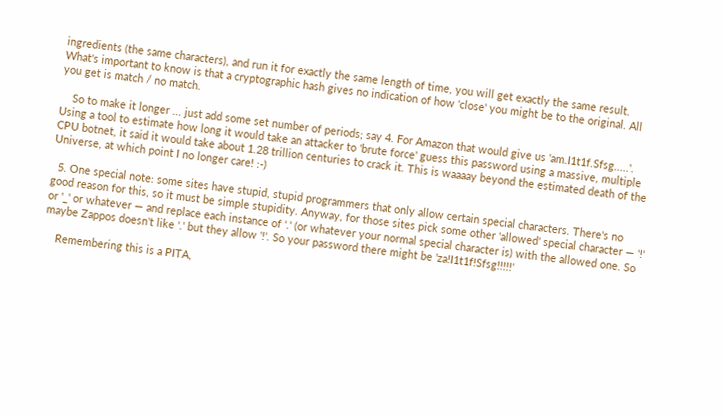ingredients (the same characters), and run it for exactly the same length of time, you will get exactly the same result. What's important to know is that a cryptographic hash gives no indication of how 'close' you might be to the original. All you get is match / no match.

    So to make it longer ... just add some set number of periods; say 4. For Amazon that would give us 'am.I1t1f.Sfsg.....'. Using a tool to estimate how long it would take an attacker to 'brute force' guess this password using a massive, multiple CPU botnet, it said it would take about 1.28 trillion centuries to crack it. This is waaaay beyond the estimated death of the Universe, at which point I no longer care! :-)

  5. One special note: some sites have stupid, stupid programmers that only allow certain special characters. There's no good reason for this, so it must be simple stupidity. Anyway, for those sites pick some other 'allowed' special character — '!' or '_' or whatever — and replace each instance of '.' (or whatever your normal special character is) with the allowed one. So maybe Zappos doesn't like '.' but they allow '!'. So your password there might be 'za!I1t1f!Sfsg!!!!!'

    Remembering this is a PITA,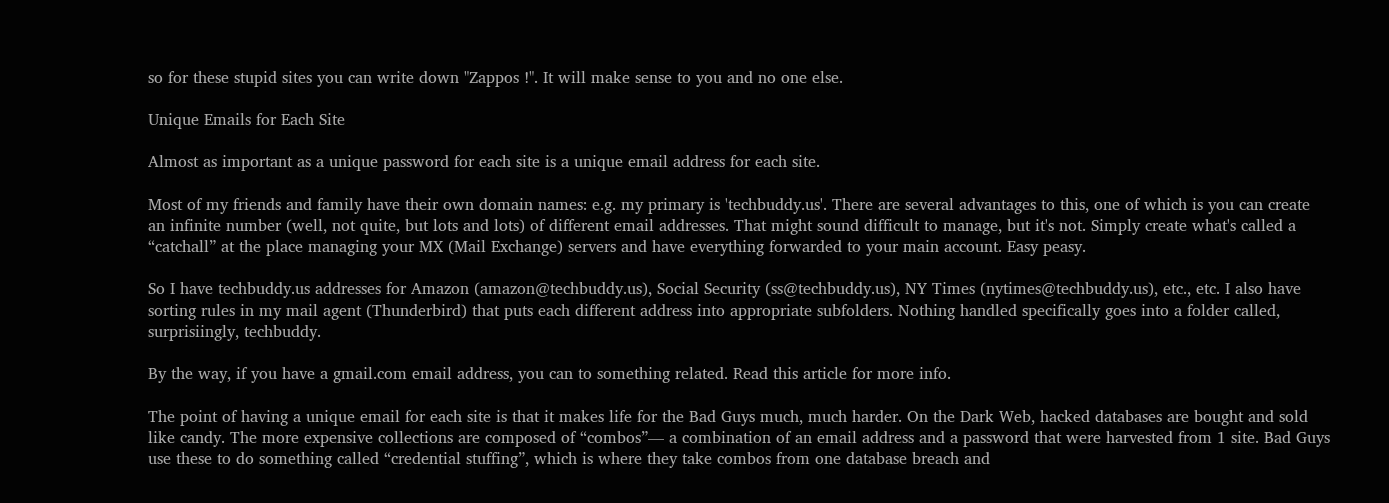so for these stupid sites you can write down "Zappos !". It will make sense to you and no one else.

Unique Emails for Each Site

Almost as important as a unique password for each site is a unique email address for each site.

Most of my friends and family have their own domain names: e.g. my primary is 'techbuddy.us'. There are several advantages to this, one of which is you can create an infinite number (well, not quite, but lots and lots) of different email addresses. That might sound difficult to manage, but it's not. Simply create what's called a “catchall” at the place managing your MX (Mail Exchange) servers and have everything forwarded to your main account. Easy peasy.

So I have techbuddy.us addresses for Amazon (amazon@techbuddy.us), Social Security (ss@techbuddy.us), NY Times (nytimes@techbuddy.us), etc., etc. I also have sorting rules in my mail agent (Thunderbird) that puts each different address into appropriate subfolders. Nothing handled specifically goes into a folder called, surprisiingly, techbuddy.

By the way, if you have a gmail.com email address, you can to something related. Read this article for more info.

The point of having a unique email for each site is that it makes life for the Bad Guys much, much harder. On the Dark Web, hacked databases are bought and sold like candy. The more expensive collections are composed of “combos”— a combination of an email address and a password that were harvested from 1 site. Bad Guys use these to do something called “credential stuffing”, which is where they take combos from one database breach and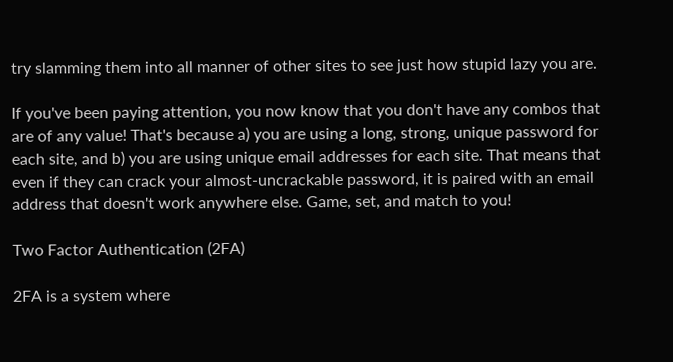try slamming them into all manner of other sites to see just how stupid lazy you are.

If you've been paying attention, you now know that you don't have any combos that are of any value! That's because a) you are using a long, strong, unique password for each site, and b) you are using unique email addresses for each site. That means that even if they can crack your almost-uncrackable password, it is paired with an email address that doesn't work anywhere else. Game, set, and match to you!

Two Factor Authentication (2FA)

2FA is a system where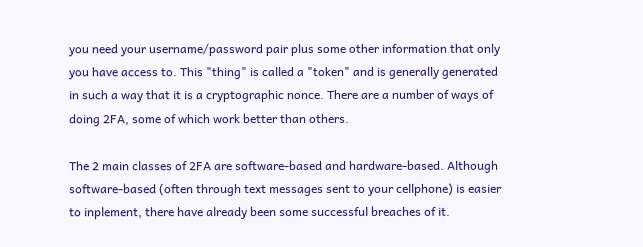you need your username/password pair plus some other information that only you have access to. This "thing" is called a "token" and is generally generated in such a way that it is a cryptographic nonce. There are a number of ways of doing 2FA, some of which work better than others.

The 2 main classes of 2FA are software-based and hardware-based. Although software-based (often through text messages sent to your cellphone) is easier to inplement, there have already been some successful breaches of it.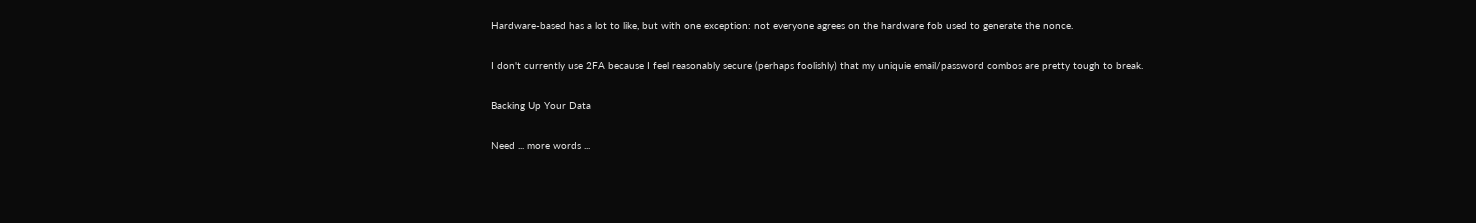Hardware-based has a lot to like, but with one exception: not everyone agrees on the hardware fob used to generate the nonce.

I don't currently use 2FA because I feel reasonably secure (perhaps foolishly) that my uniquie email/password combos are pretty tough to break.

Backing Up Your Data

Need ... more words ...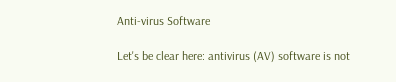Anti-virus Software

Let's be clear here: antivirus (AV) software is not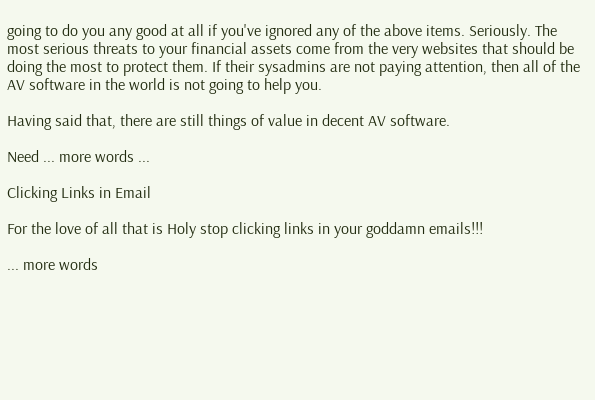going to do you any good at all if you've ignored any of the above items. Seriously. The most serious threats to your financial assets come from the very websites that should be doing the most to protect them. If their sysadmins are not paying attention, then all of the AV software in the world is not going to help you.

Having said that, there are still things of value in decent AV software.

Need ... more words ...

Clicking Links in Email

For the love of all that is Holy stop clicking links in your goddamn emails!!!

... more words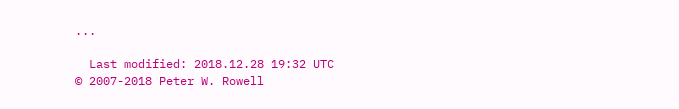...

  Last modified: 2018.12.28 19:32 UTC                          © 2007-2018 Peter W. Rowell